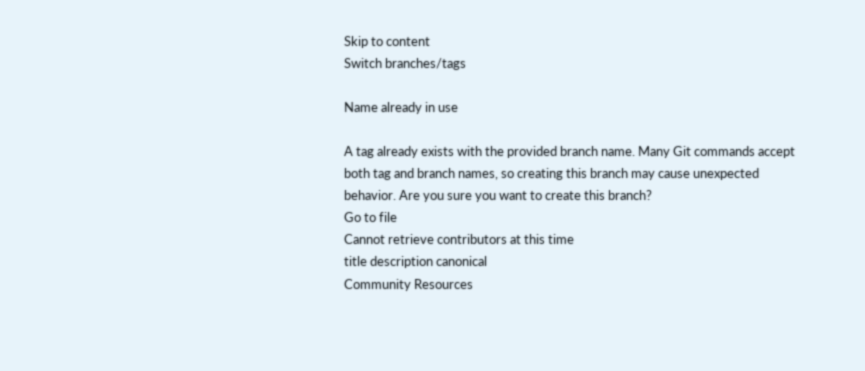Skip to content
Switch branches/tags

Name already in use

A tag already exists with the provided branch name. Many Git commands accept both tag and branch names, so creating this branch may cause unexpected behavior. Are you sure you want to create this branch?
Go to file
Cannot retrieve contributors at this time
title description canonical
Community Resources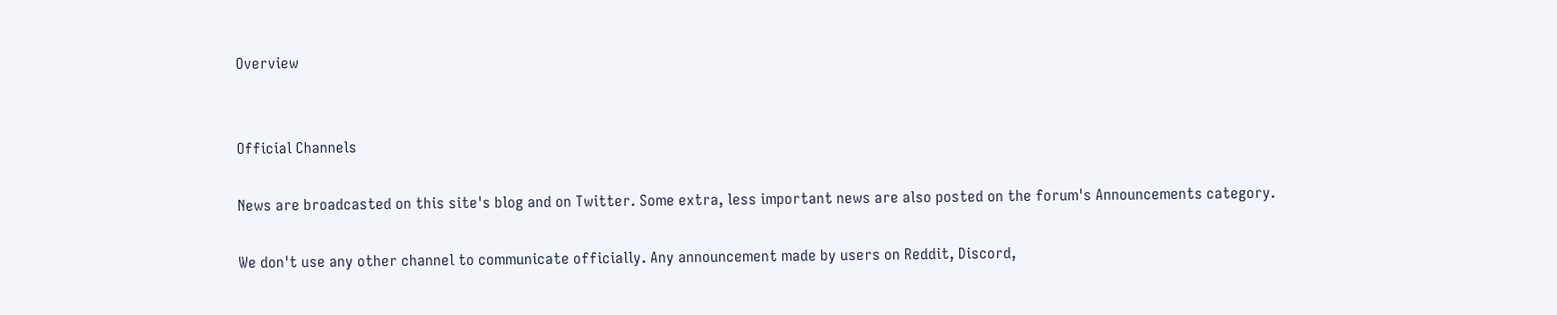Overview


Official Channels

News are broadcasted on this site's blog and on Twitter. Some extra, less important news are also posted on the forum's Announcements category.

We don't use any other channel to communicate officially. Any announcement made by users on Reddit, Discord,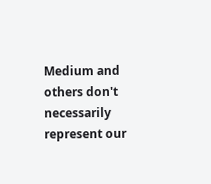Medium and others don't necessarily represent our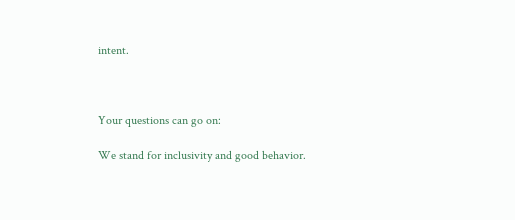intent.



Your questions can go on:

We stand for inclusivity and good behavior.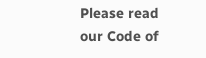Please read our Code of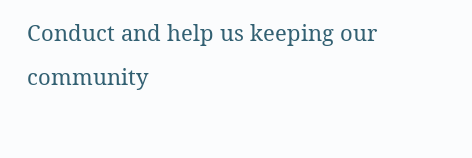Conduct and help us keeping our community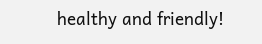healthy and friendly!